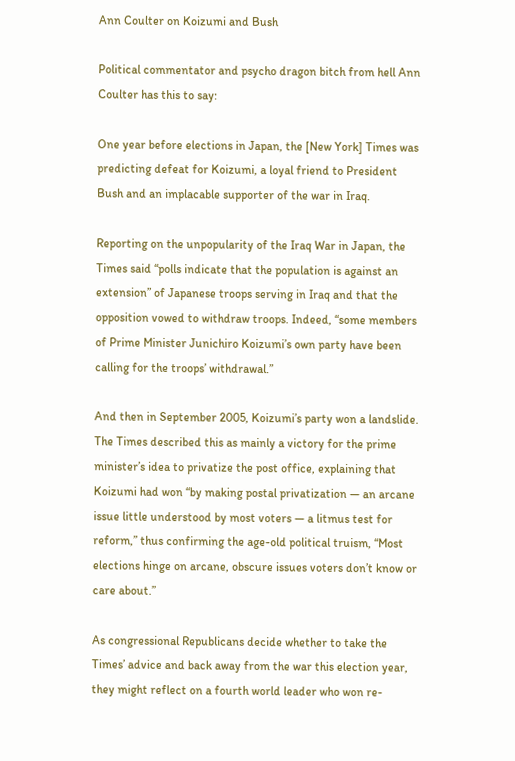Ann Coulter on Koizumi and Bush

Political commentator and psycho dragon bitch from hell Ann Coulter has this to say:

One year before elections in Japan, the [New York] Times was predicting defeat for Koizumi, a loyal friend to President Bush and an implacable supporter of the war in Iraq.

Reporting on the unpopularity of the Iraq War in Japan, the Times said “polls indicate that the population is against an extension” of Japanese troops serving in Iraq and that the opposition vowed to withdraw troops. Indeed, “some members of Prime Minister Junichiro Koizumi’s own party have been calling for the troops’ withdrawal.”

And then in September 2005, Koizumi’s party won a landslide. The Times described this as mainly a victory for the prime minister’s idea to privatize the post office, explaining that Koizumi had won “by making postal privatization — an arcane issue little understood by most voters — a litmus test for reform,” thus confirming the age-old political truism, “Most elections hinge on arcane, obscure issues voters don’t know or care about.”

As congressional Republicans decide whether to take the Times’ advice and back away from the war this election year, they might reflect on a fourth world leader who won re-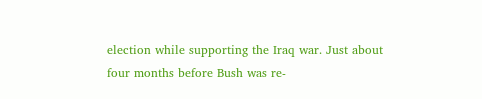election while supporting the Iraq war. Just about four months before Bush was re-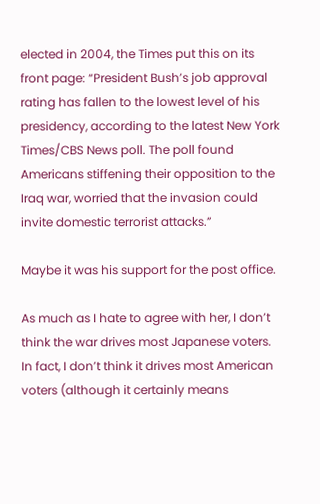elected in 2004, the Times put this on its front page: “President Bush’s job approval rating has fallen to the lowest level of his presidency, according to the latest New York Times/CBS News poll. The poll found Americans stiffening their opposition to the Iraq war, worried that the invasion could invite domestic terrorist attacks.”

Maybe it was his support for the post office.

As much as I hate to agree with her, I don’t think the war drives most Japanese voters. In fact, I don’t think it drives most American voters (although it certainly means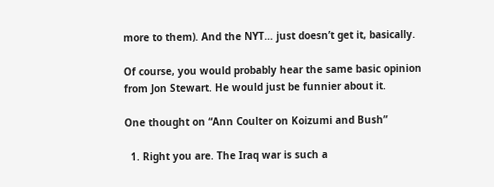more to them). And the NYT… just doesn’t get it, basically.

Of course, you would probably hear the same basic opinion from Jon Stewart. He would just be funnier about it.

One thought on “Ann Coulter on Koizumi and Bush”

  1. Right you are. The Iraq war is such a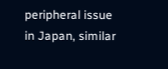peripheral issue in Japan, similar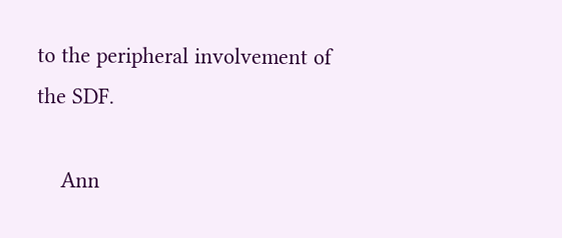to the peripheral involvement of the SDF.

    Ann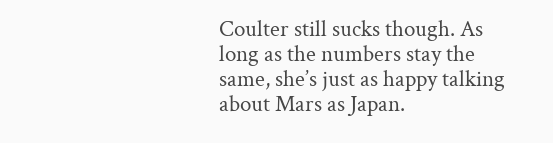Coulter still sucks though. As long as the numbers stay the same, she’s just as happy talking about Mars as Japan.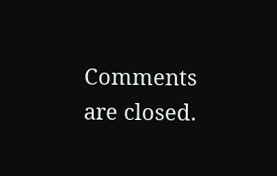Comments are closed.